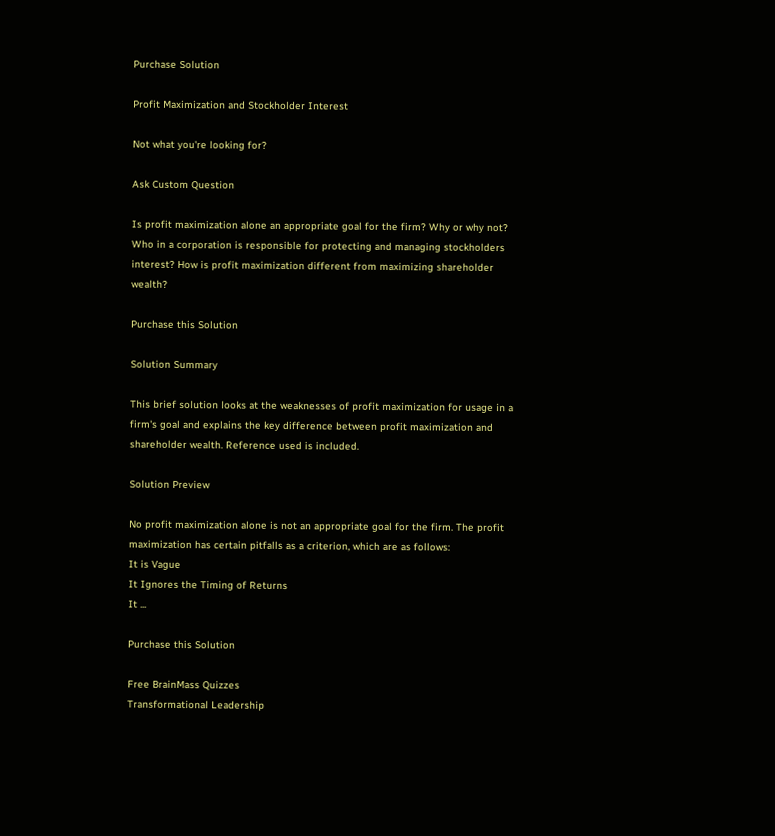Purchase Solution

Profit Maximization and Stockholder Interest

Not what you're looking for?

Ask Custom Question

Is profit maximization alone an appropriate goal for the firm? Why or why not? Who in a corporation is responsible for protecting and managing stockholders interest? How is profit maximization different from maximizing shareholder wealth?

Purchase this Solution

Solution Summary

This brief solution looks at the weaknesses of profit maximization for usage in a firm's goal and explains the key difference between profit maximization and shareholder wealth. Reference used is included.

Solution Preview

No profit maximization alone is not an appropriate goal for the firm. The profit maximization has certain pitfalls as a criterion, which are as follows:
It is Vague
It Ignores the Timing of Returns
It ...

Purchase this Solution

Free BrainMass Quizzes
Transformational Leadership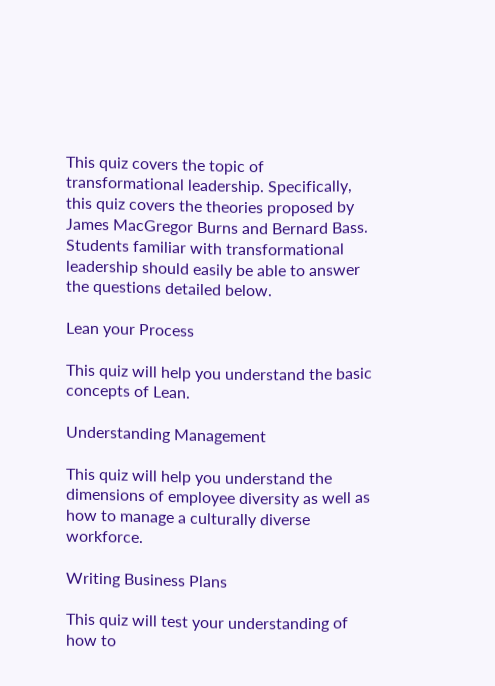This quiz covers the topic of transformational leadership. Specifically, this quiz covers the theories proposed by James MacGregor Burns and Bernard Bass. Students familiar with transformational leadership should easily be able to answer the questions detailed below.

Lean your Process

This quiz will help you understand the basic concepts of Lean.

Understanding Management

This quiz will help you understand the dimensions of employee diversity as well as how to manage a culturally diverse workforce.

Writing Business Plans

This quiz will test your understanding of how to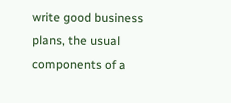write good business plans, the usual components of a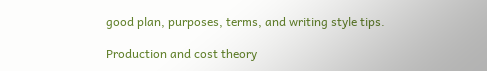good plan, purposes, terms, and writing style tips.

Production and cost theory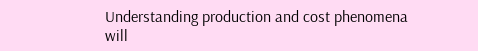Understanding production and cost phenomena will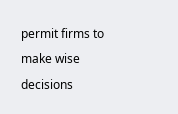permit firms to make wise decisions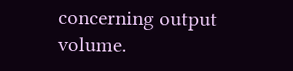concerning output volume.